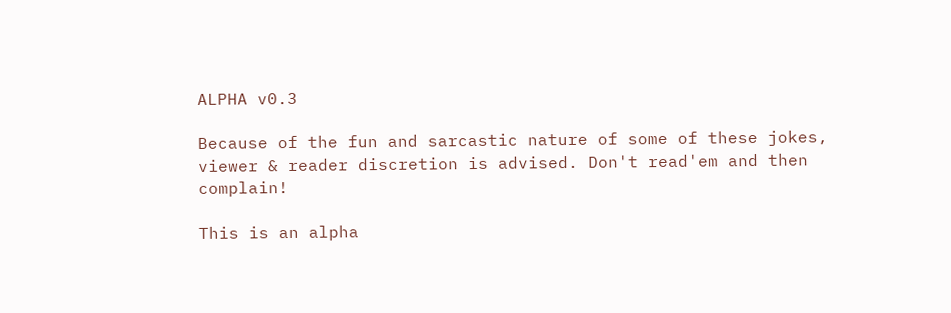ALPHA v0.3

Because of the fun and sarcastic nature of some of these jokes, viewer & reader discretion is advised. Don't read'em and then complain!

This is an alpha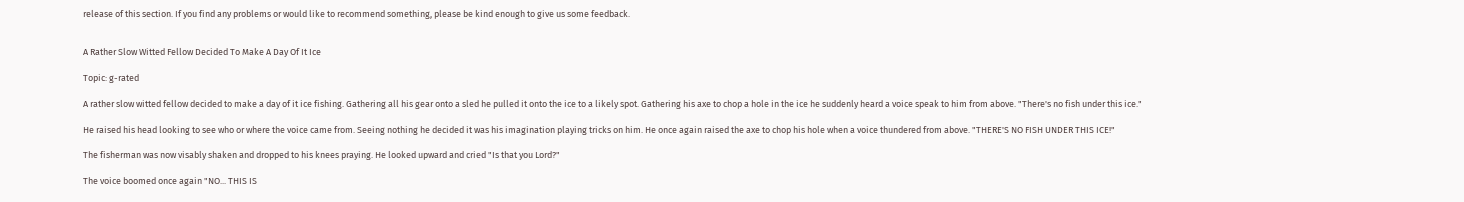release of this section. If you find any problems or would like to recommend something, please be kind enough to give us some feedback.


A Rather Slow Witted Fellow Decided To Make A Day Of It Ice

Topic: g-rated

A rather slow witted fellow decided to make a day of it ice fishing. Gathering all his gear onto a sled he pulled it onto the ice to a likely spot. Gathering his axe to chop a hole in the ice he suddenly heard a voice speak to him from above. "There's no fish under this ice."

He raised his head looking to see who or where the voice came from. Seeing nothing he decided it was his imagination playing tricks on him. He once again raised the axe to chop his hole when a voice thundered from above. "THERE'S NO FISH UNDER THIS ICE!"

The fisherman was now visably shaken and dropped to his knees praying. He looked upward and cried "Is that you Lord?"

The voice boomed once again "NO... THIS IS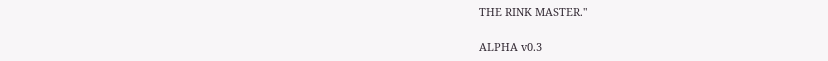THE RINK MASTER."

ALPHA v0.3